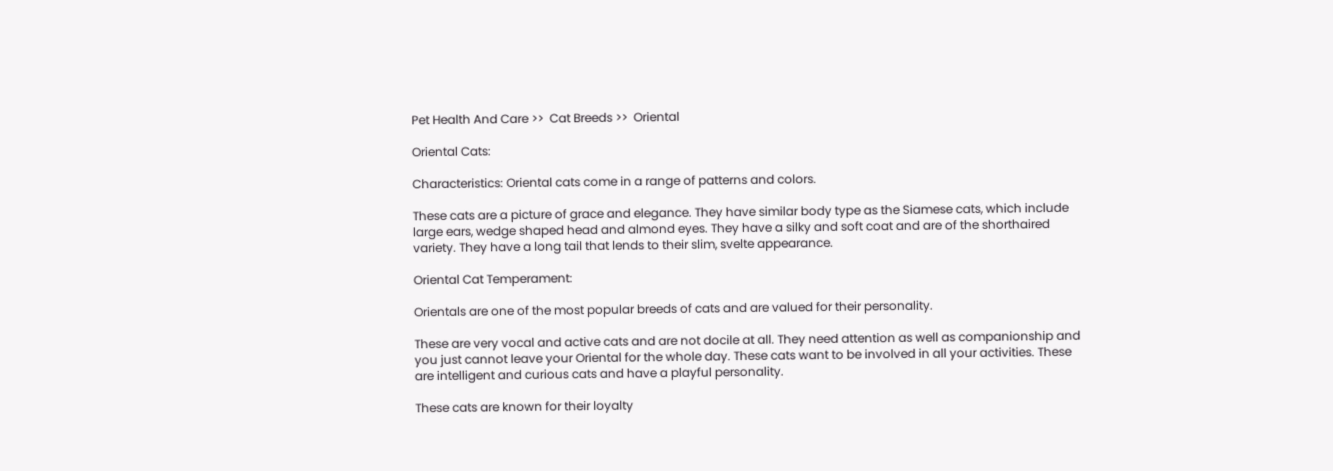Pet Health And Care >>  Cat Breeds >>  Oriental

Oriental Cats:

Characteristics: Oriental cats come in a range of patterns and colors.

These cats are a picture of grace and elegance. They have similar body type as the Siamese cats, which include large ears, wedge shaped head and almond eyes. They have a silky and soft coat and are of the shorthaired variety. They have a long tail that lends to their slim, svelte appearance.

Oriental Cat Temperament:

Orientals are one of the most popular breeds of cats and are valued for their personality.

These are very vocal and active cats and are not docile at all. They need attention as well as companionship and you just cannot leave your Oriental for the whole day. These cats want to be involved in all your activities. These are intelligent and curious cats and have a playful personality.

These cats are known for their loyalty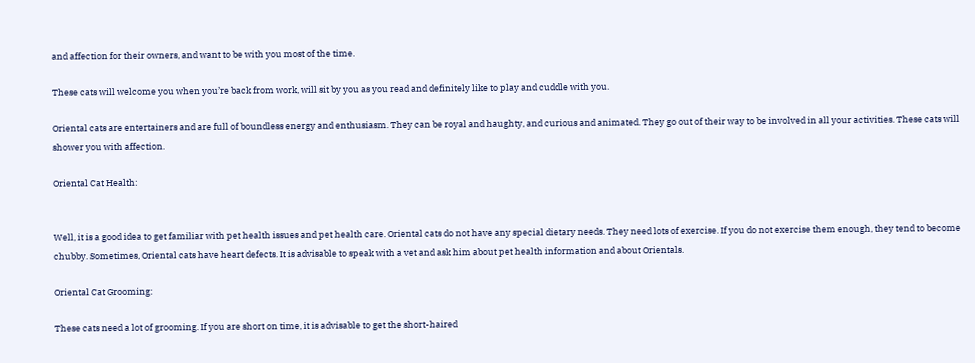and affection for their owners, and want to be with you most of the time.

These cats will welcome you when you’re back from work, will sit by you as you read and definitely like to play and cuddle with you.

Oriental cats are entertainers and are full of boundless energy and enthusiasm. They can be royal and haughty, and curious and animated. They go out of their way to be involved in all your activities. These cats will shower you with affection.

Oriental Cat Health:


Well, it is a good idea to get familiar with pet health issues and pet health care. Oriental cats do not have any special dietary needs. They need lots of exercise. If you do not exercise them enough, they tend to become chubby. Sometimes, Oriental cats have heart defects. It is advisable to speak with a vet and ask him about pet health information and about Orientals.

Oriental Cat Grooming:

These cats need a lot of grooming. If you are short on time, it is advisable to get the short-haired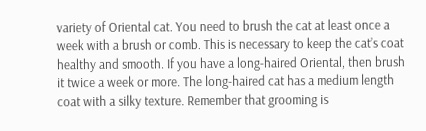variety of Oriental cat. You need to brush the cat at least once a week with a brush or comb. This is necessary to keep the cat’s coat healthy and smooth. If you have a long-haired Oriental, then brush it twice a week or more. The long-haired cat has a medium length coat with a silky texture. Remember that grooming is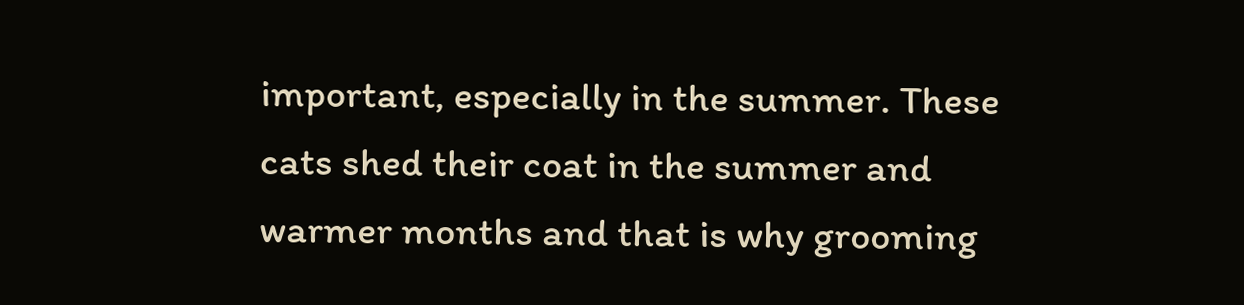important, especially in the summer. These cats shed their coat in the summer and warmer months and that is why grooming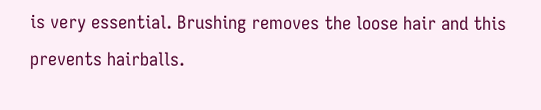is very essential. Brushing removes the loose hair and this prevents hairballs.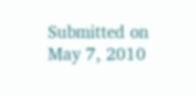Submitted on May 7, 2010